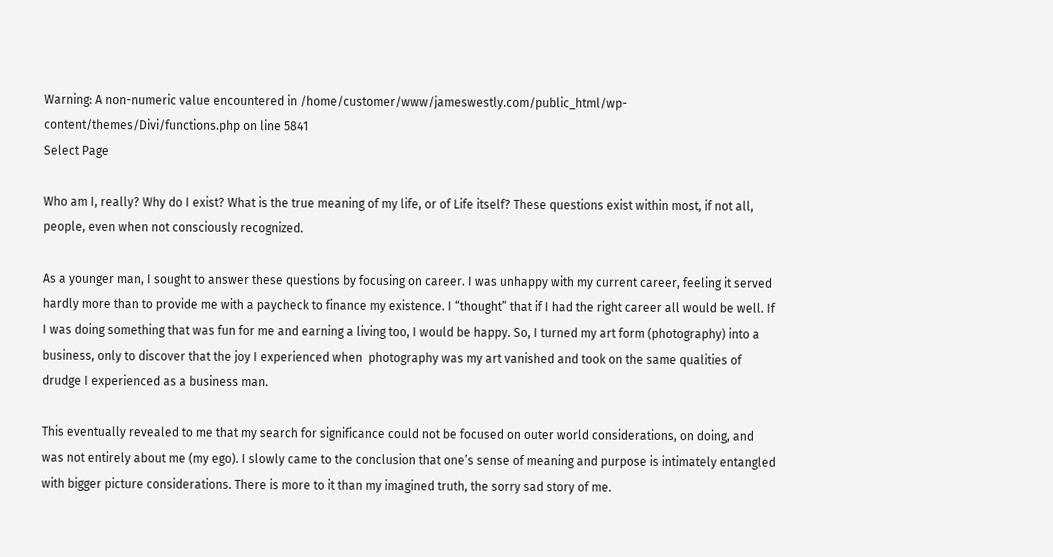Warning: A non-numeric value encountered in /home/customer/www/jameswestly.com/public_html/wp-content/themes/Divi/functions.php on line 5841
Select Page

Who am I, really? Why do I exist? What is the true meaning of my life, or of Life itself? These questions exist within most, if not all, people, even when not consciously recognized.

As a younger man, I sought to answer these questions by focusing on career. I was unhappy with my current career, feeling it served hardly more than to provide me with a paycheck to finance my existence. I “thought” that if I had the right career all would be well. If I was doing something that was fun for me and earning a living too, I would be happy. So, I turned my art form (photography) into a business, only to discover that the joy I experienced when  photography was my art vanished and took on the same qualities of drudge I experienced as a business man.

This eventually revealed to me that my search for significance could not be focused on outer world considerations, on doing, and was not entirely about me (my ego). I slowly came to the conclusion that one’s sense of meaning and purpose is intimately entangled with bigger picture considerations. There is more to it than my imagined truth, the sorry sad story of me.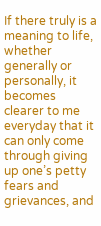If there truly is a meaning to life, whether generally or personally, it becomes clearer to me everyday that it can only come through giving up one’s petty fears and grievances, and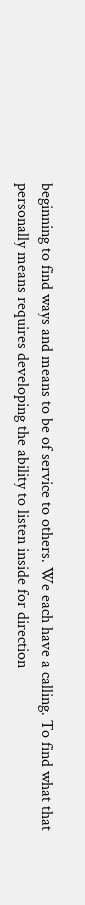beginning to find ways and means to be of service to others. We each have a calling. To find what that personally means requires developing the ability to listen inside for direction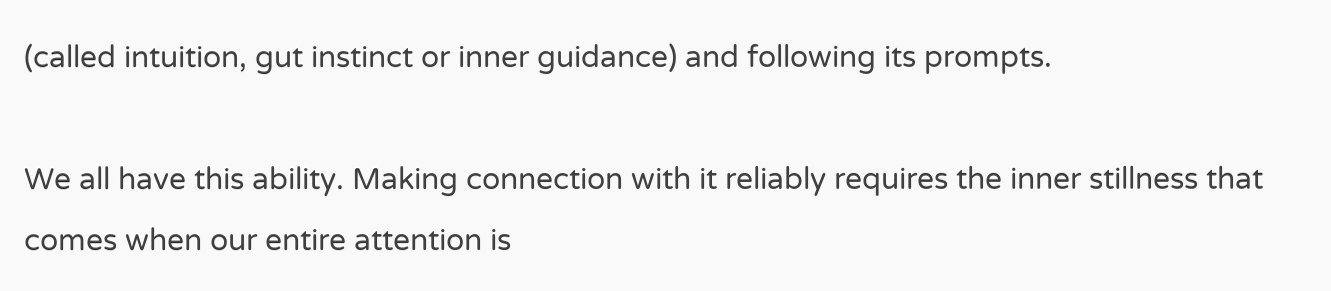(called intuition, gut instinct or inner guidance) and following its prompts.

We all have this ability. Making connection with it reliably requires the inner stillness that comes when our entire attention is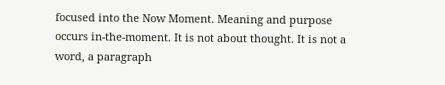focused into the Now Moment. Meaning and purpose occurs in-the-moment. It is not about thought. It is not a word, a paragraph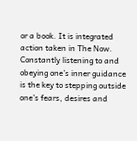or a book. It is integrated action taken in The Now. Constantly listening to and obeying one’s inner guidance is the key to stepping outside one’s fears, desires and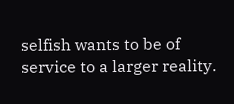selfish wants to be of service to a larger reality.